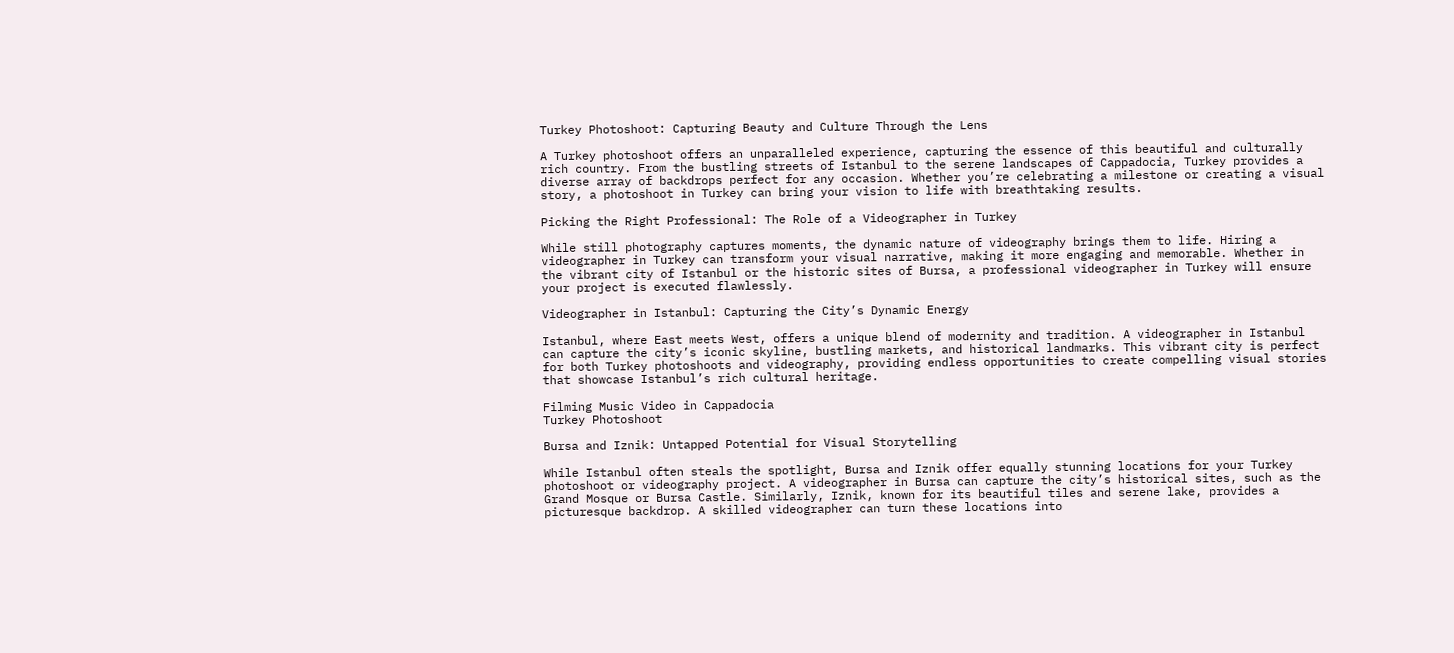Turkey Photoshoot: Capturing Beauty and Culture Through the Lens

A Turkey photoshoot offers an unparalleled experience, capturing the essence of this beautiful and culturally rich country. From the bustling streets of Istanbul to the serene landscapes of Cappadocia, Turkey provides a diverse array of backdrops perfect for any occasion. Whether you’re celebrating a milestone or creating a visual story, a photoshoot in Turkey can bring your vision to life with breathtaking results.

Picking the Right Professional: The Role of a Videographer in Turkey

While still photography captures moments, the dynamic nature of videography brings them to life. Hiring a videographer in Turkey can transform your visual narrative, making it more engaging and memorable. Whether in the vibrant city of Istanbul or the historic sites of Bursa, a professional videographer in Turkey will ensure your project is executed flawlessly.

Videographer in Istanbul: Capturing the City’s Dynamic Energy

Istanbul, where East meets West, offers a unique blend of modernity and tradition. A videographer in Istanbul can capture the city’s iconic skyline, bustling markets, and historical landmarks. This vibrant city is perfect for both Turkey photoshoots and videography, providing endless opportunities to create compelling visual stories that showcase Istanbul’s rich cultural heritage.

Filming Music Video in Cappadocia
Turkey Photoshoot

Bursa and Iznik: Untapped Potential for Visual Storytelling

While Istanbul often steals the spotlight, Bursa and Iznik offer equally stunning locations for your Turkey photoshoot or videography project. A videographer in Bursa can capture the city’s historical sites, such as the Grand Mosque or Bursa Castle. Similarly, Iznik, known for its beautiful tiles and serene lake, provides a picturesque backdrop. A skilled videographer can turn these locations into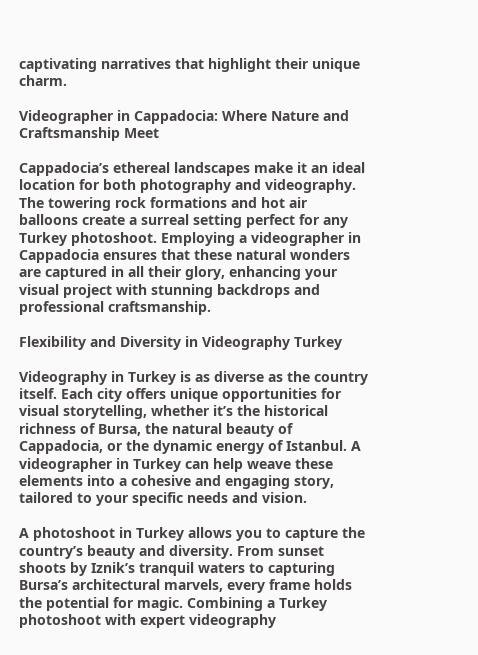captivating narratives that highlight their unique charm.

Videographer in Cappadocia: Where Nature and Craftsmanship Meet

Cappadocia’s ethereal landscapes make it an ideal location for both photography and videography. The towering rock formations and hot air balloons create a surreal setting perfect for any Turkey photoshoot. Employing a videographer in Cappadocia ensures that these natural wonders are captured in all their glory, enhancing your visual project with stunning backdrops and professional craftsmanship.

Flexibility and Diversity in Videography Turkey

Videography in Turkey is as diverse as the country itself. Each city offers unique opportunities for visual storytelling, whether it’s the historical richness of Bursa, the natural beauty of Cappadocia, or the dynamic energy of Istanbul. A videographer in Turkey can help weave these elements into a cohesive and engaging story, tailored to your specific needs and vision.

A photoshoot in Turkey allows you to capture the country’s beauty and diversity. From sunset shoots by Iznik’s tranquil waters to capturing Bursa’s architectural marvels, every frame holds the potential for magic. Combining a Turkey photoshoot with expert videography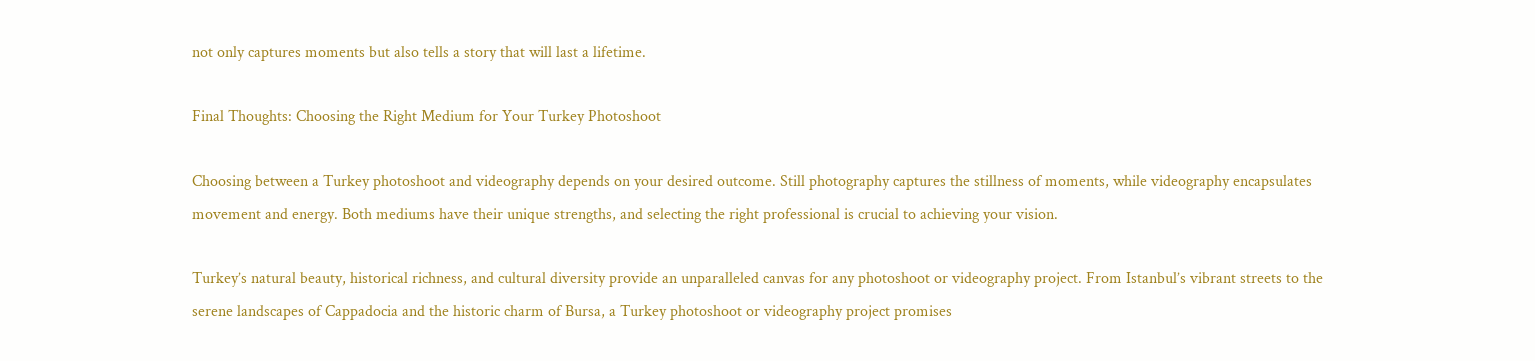not only captures moments but also tells a story that will last a lifetime.

Final Thoughts: Choosing the Right Medium for Your Turkey Photoshoot

Choosing between a Turkey photoshoot and videography depends on your desired outcome. Still photography captures the stillness of moments, while videography encapsulates movement and energy. Both mediums have their unique strengths, and selecting the right professional is crucial to achieving your vision.

Turkey’s natural beauty, historical richness, and cultural diversity provide an unparalleled canvas for any photoshoot or videography project. From Istanbul’s vibrant streets to the serene landscapes of Cappadocia and the historic charm of Bursa, a Turkey photoshoot or videography project promises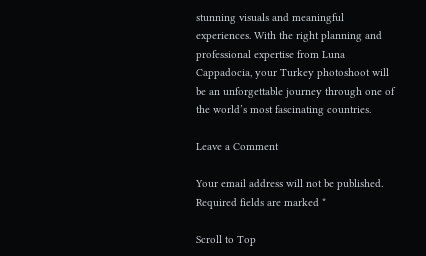stunning visuals and meaningful experiences. With the right planning and professional expertise from Luna Cappadocia, your Turkey photoshoot will be an unforgettable journey through one of the world’s most fascinating countries.

Leave a Comment

Your email address will not be published. Required fields are marked *

Scroll to Top